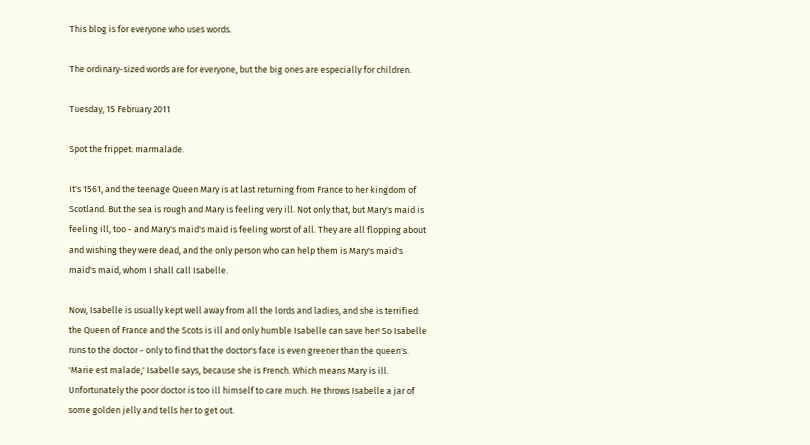This blog is for everyone who uses words.

The ordinary-sized words are for everyone, but the big ones are especially for children.

Tuesday, 15 February 2011

Spot the frippet: marmalade.

It's 1561, and the teenage Queen Mary is at last returning from France to her kingdom of Scotland. But the sea is rough and Mary is feeling very ill. Not only that, but Mary's maid is feeling ill, too - and Mary's maid's maid is feeling worst of all. They are all flopping about and wishing they were dead, and the only person who can help them is Mary's maid's maid's maid, whom I shall call Isabelle.

Now, Isabelle is usually kept well away from all the lords and ladies, and she is terrified: the Queen of France and the Scots is ill and only humble Isabelle can save her! So Isabelle runs to the doctor - only to find that the doctor's face is even greener than the queen's.
'Marie est malade,' Isabelle says, because she is French. Which means Mary is ill.
Unfortunately the poor doctor is too ill himself to care much. He throws Isabelle a jar of some golden jelly and tells her to get out.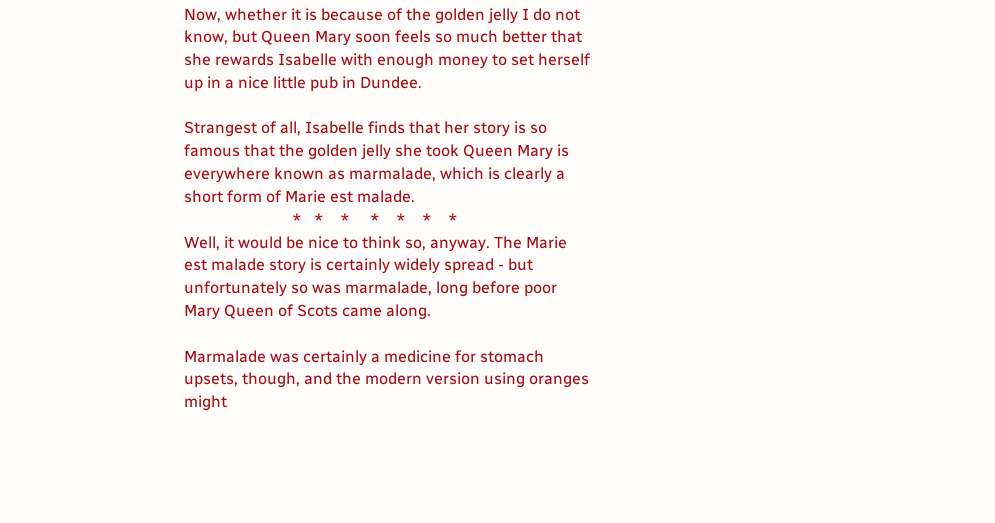Now, whether it is because of the golden jelly I do not know, but Queen Mary soon feels so much better that she rewards Isabelle with enough money to set herself up in a nice little pub in Dundee.

Strangest of all, Isabelle finds that her story is so famous that the golden jelly she took Queen Mary is everywhere known as marmalade, which is clearly a short form of Marie est malade.
                           *   *    *     *    *    *    *
Well, it would be nice to think so, anyway. The Marie est malade story is certainly widely spread - but unfortunately so was marmalade, long before poor Mary Queen of Scots came along.

Marmalade was certainly a medicine for stomach upsets, though, and the modern version using oranges might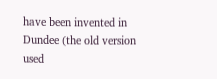have been invented in Dundee (the old version used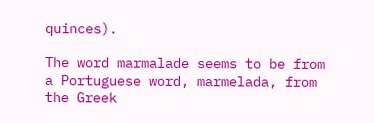quinces).

The word marmalade seems to be from a Portuguese word, marmelada, from the Greek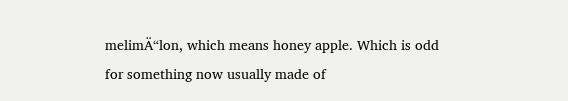melimÄ“lon, which means honey apple. Which is odd for something now usually made of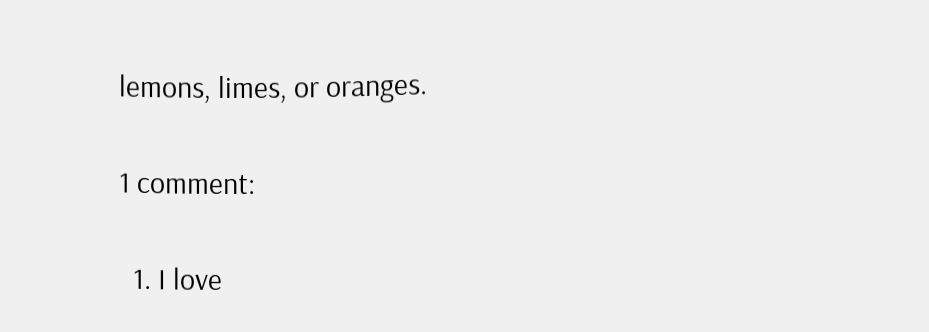lemons, limes, or oranges.

1 comment:

  1. I love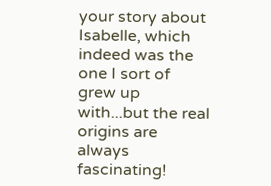your story about Isabelle, which indeed was the one I sort of grew up with...but the real origins are always fascinating!